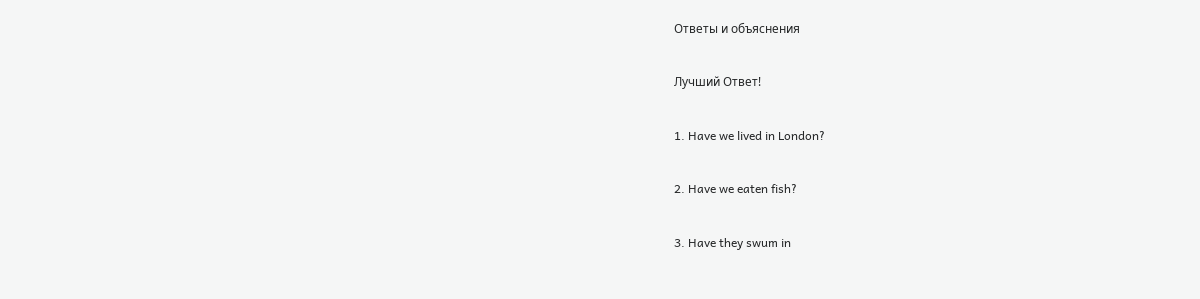Ответы и объяснения

Лучший Ответ!

1. Have we lived in London?

2. Have we eaten fish?

3. Have they swum in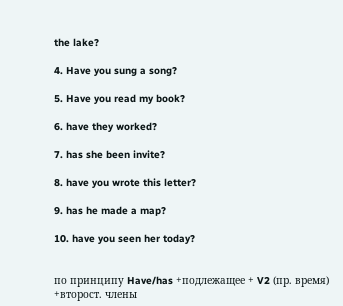the lake?

4. Have you sung a song?

5. Have you read my book?

6. have they worked?

7. has she been invite?

8. have you wrote this letter?

9. has he made a map?

10. have you seen her today?


по принципу Have/has +подлежащее + V2 (пр. время) +второст. члены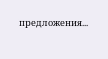предложения...